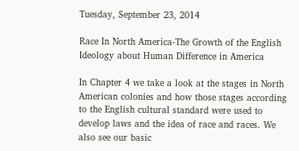Tuesday, September 23, 2014

Race In North America-The Growth of the English Ideology about Human Difference in America

In Chapter 4 we take a look at the stages in North American colonies and how those stages according to the English cultural standard were used to develop laws and the idea of race and races. We also see our basic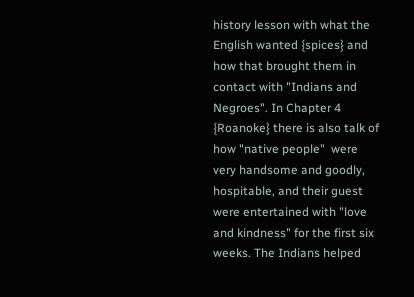history lesson with what the English wanted {spices} and how that brought them in contact with "Indians and Negroes". In Chapter 4 {Roanoke} there is also talk of how "native people"  were very handsome and goodly, hospitable, and their guest were entertained with "love and kindness" for the first six weeks. The Indians helped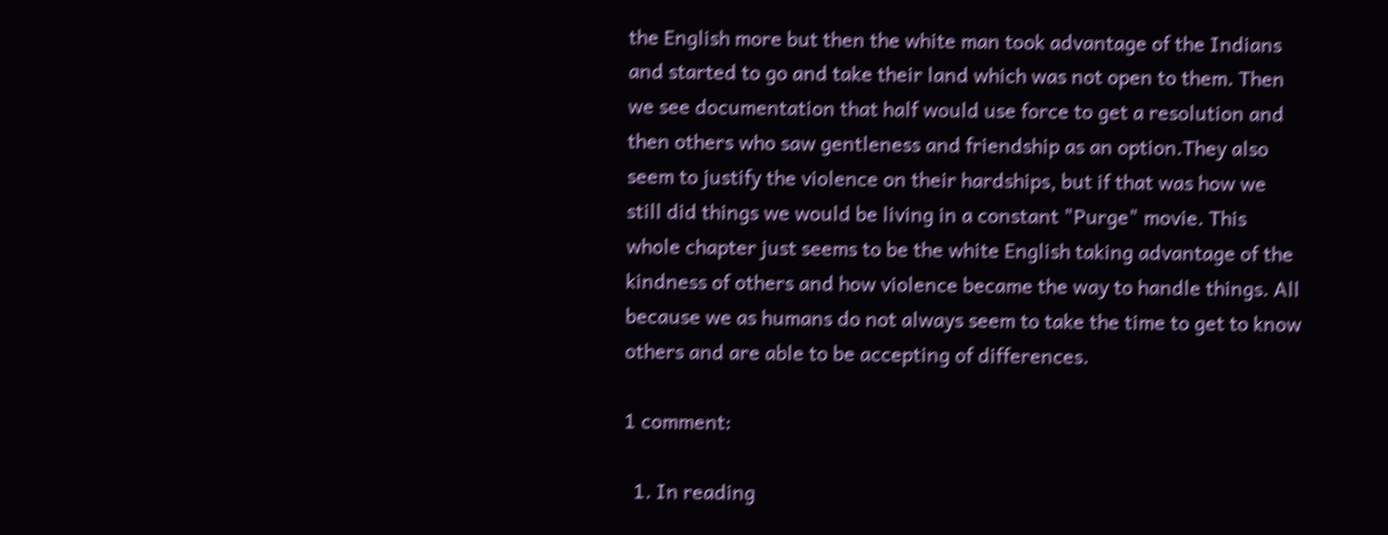the English more but then the white man took advantage of the Indians and started to go and take their land which was not open to them. Then we see documentation that half would use force to get a resolution and then others who saw gentleness and friendship as an option.They also seem to justify the violence on their hardships, but if that was how we still did things we would be living in a constant "Purge" movie. This whole chapter just seems to be the white English taking advantage of the kindness of others and how violence became the way to handle things. All because we as humans do not always seem to take the time to get to know others and are able to be accepting of differences.

1 comment:

  1. In reading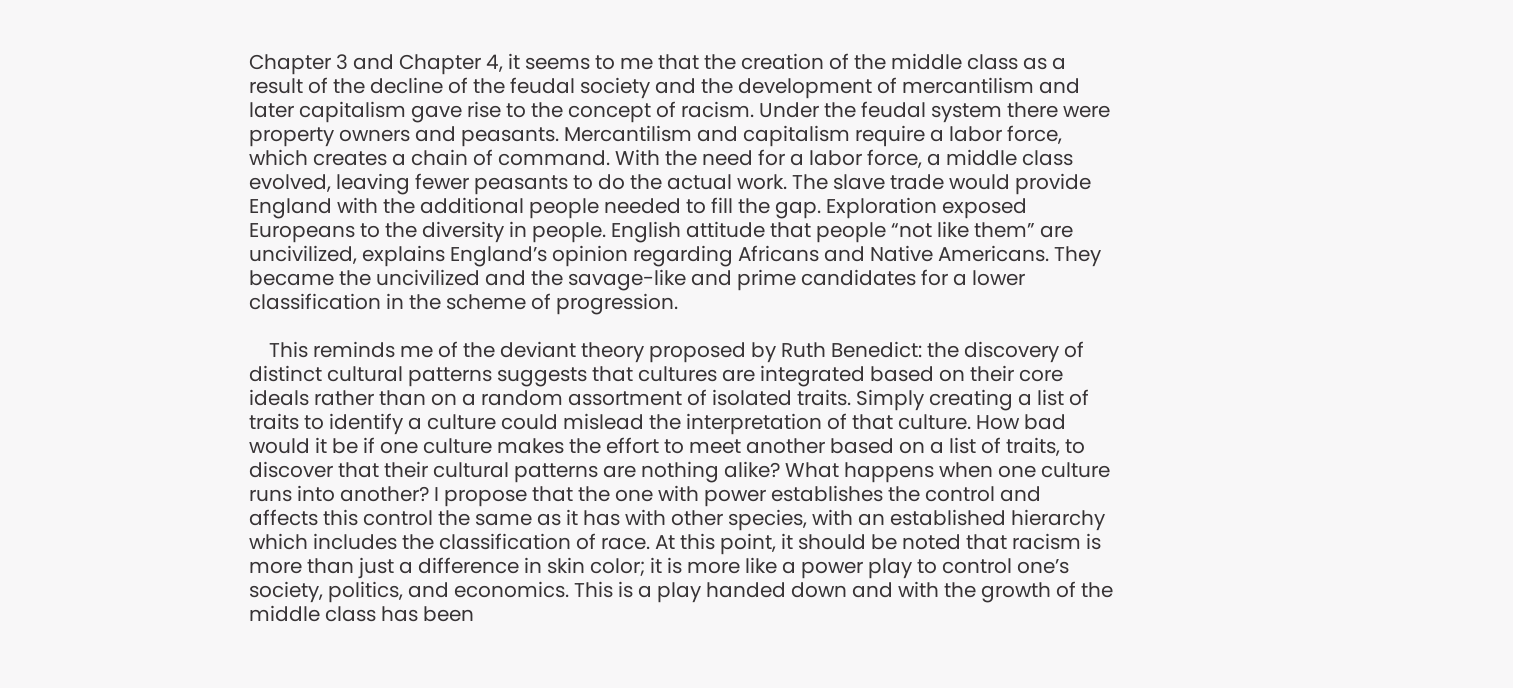Chapter 3 and Chapter 4, it seems to me that the creation of the middle class as a result of the decline of the feudal society and the development of mercantilism and later capitalism gave rise to the concept of racism. Under the feudal system there were property owners and peasants. Mercantilism and capitalism require a labor force, which creates a chain of command. With the need for a labor force, a middle class evolved, leaving fewer peasants to do the actual work. The slave trade would provide England with the additional people needed to fill the gap. Exploration exposed Europeans to the diversity in people. English attitude that people “not like them” are uncivilized, explains England’s opinion regarding Africans and Native Americans. They became the uncivilized and the savage-like and prime candidates for a lower classification in the scheme of progression.

    This reminds me of the deviant theory proposed by Ruth Benedict: the discovery of distinct cultural patterns suggests that cultures are integrated based on their core ideals rather than on a random assortment of isolated traits. Simply creating a list of traits to identify a culture could mislead the interpretation of that culture. How bad would it be if one culture makes the effort to meet another based on a list of traits, to discover that their cultural patterns are nothing alike? What happens when one culture runs into another? I propose that the one with power establishes the control and affects this control the same as it has with other species, with an established hierarchy which includes the classification of race. At this point, it should be noted that racism is more than just a difference in skin color; it is more like a power play to control one’s society, politics, and economics. This is a play handed down and with the growth of the middle class has been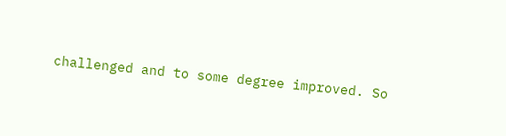challenged and to some degree improved. So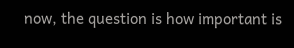now, the question is how important is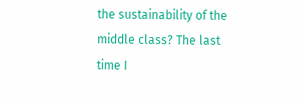the sustainability of the middle class? The last time I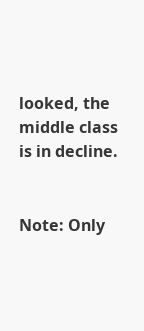looked, the middle class is in decline.


Note: Only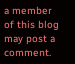a member of this blog may post a comment.